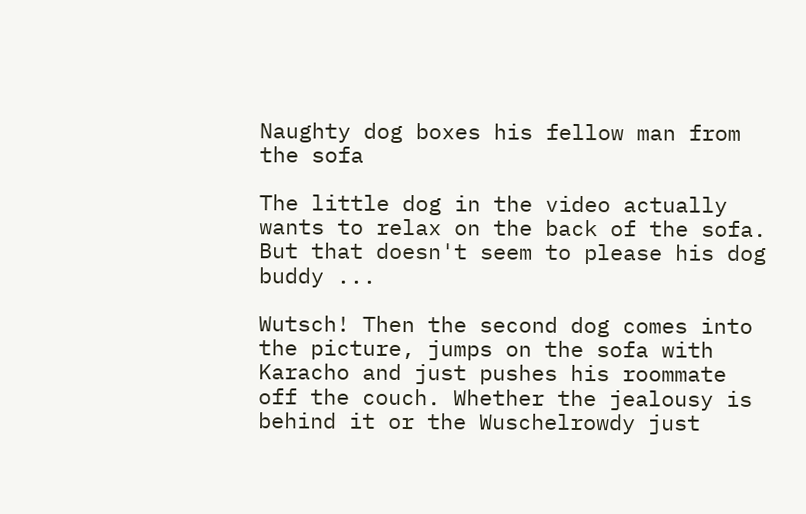Naughty dog boxes his fellow man from the sofa

The little dog in the video actually wants to relax on the back of the sofa. But that doesn't seem to please his dog buddy ...

Wutsch! Then the second dog comes into the picture, jumps on the sofa with Karacho and just pushes his roommate off the couch. Whether the jealousy is behind it or the Wuschelrowdy just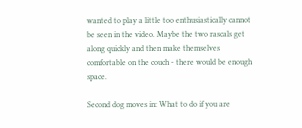wanted to play a little too enthusiastically cannot be seen in the video. Maybe the two rascals get along quickly and then make themselves comfortable on the couch - there would be enough space.

Second dog moves in: What to do if you are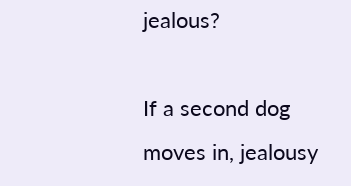jealous?

If a second dog moves in, jealousy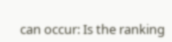can occur: Is the ranking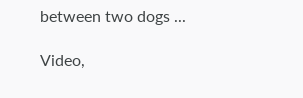between two dogs ...

Video,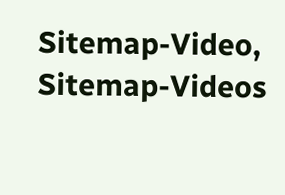Sitemap-Video, Sitemap-Videos